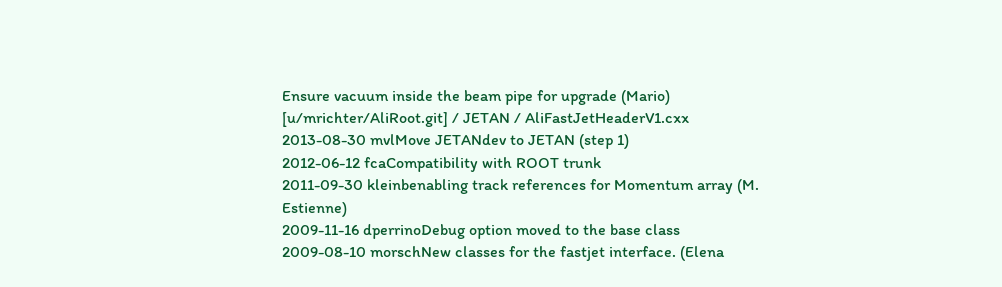Ensure vacuum inside the beam pipe for upgrade (Mario)
[u/mrichter/AliRoot.git] / JETAN / AliFastJetHeaderV1.cxx
2013-08-30 mvlMove JETANdev to JETAN (step 1)
2012-06-12 fcaCompatibility with ROOT trunk
2011-09-30 kleinbenabling track references for Momentum array (M. Estienne)
2009-11-16 dperrinoDebug option moved to the base class
2009-08-10 morschNew classes for the fastjet interface. (Elena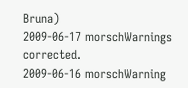Bruna)
2009-06-17 morschWarnings corrected.
2009-06-16 morschWarning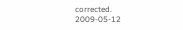corrected.
2009-05-12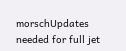morschUpdates needed for full jet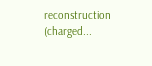reconstruction (charged...